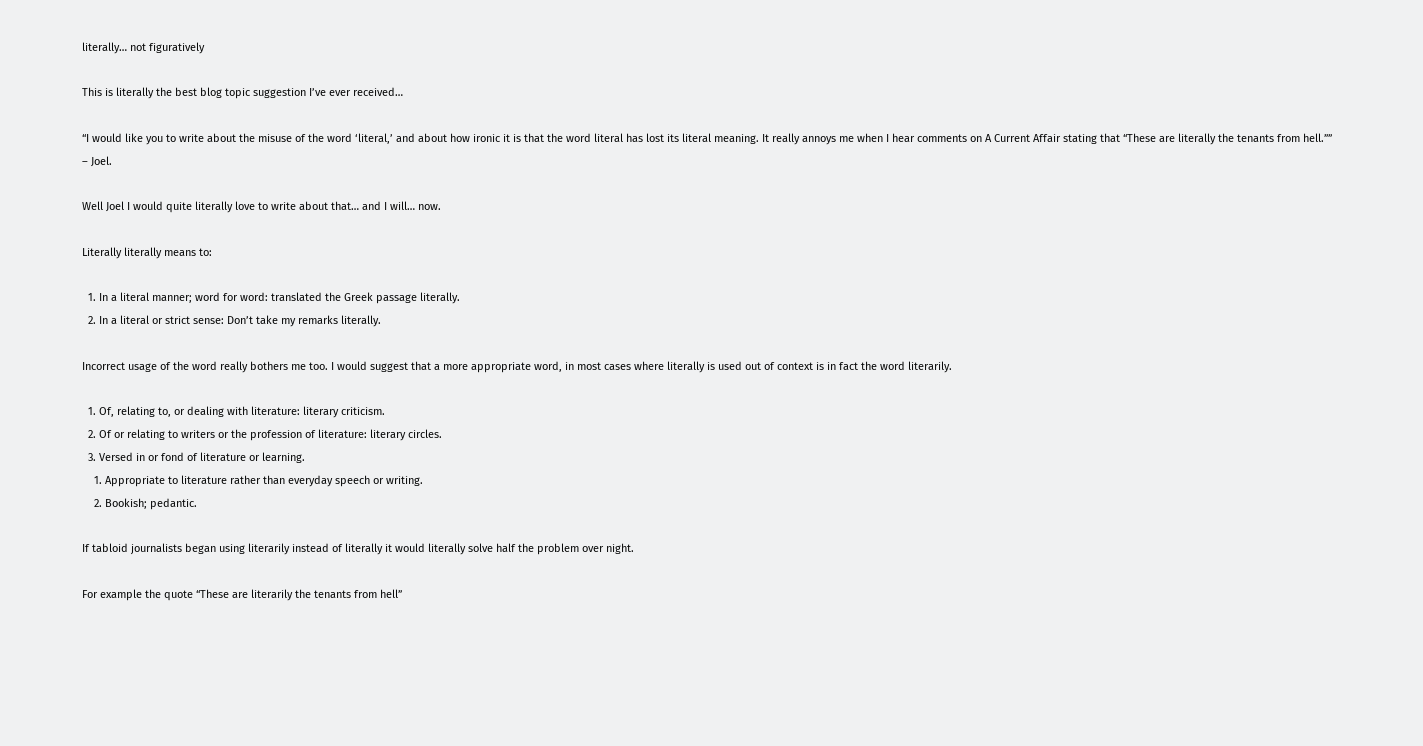literally… not figuratively

This is literally the best blog topic suggestion I’ve ever received…

“I would like you to write about the misuse of the word ‘literal,’ and about how ironic it is that the word literal has lost its literal meaning. It really annoys me when I hear comments on A Current Affair stating that “These are literally the tenants from hell.”” – Joel.

Well Joel I would quite literally love to write about that… and I will… now.

Literally literally means to:

  1. In a literal manner; word for word: translated the Greek passage literally.
  2. In a literal or strict sense: Don’t take my remarks literally.

Incorrect usage of the word really bothers me too. I would suggest that a more appropriate word, in most cases where literally is used out of context is in fact the word literarily.

  1. Of, relating to, or dealing with literature: literary criticism.
  2. Of or relating to writers or the profession of literature: literary circles.
  3. Versed in or fond of literature or learning.
    1. Appropriate to literature rather than everyday speech or writing.
    2. Bookish; pedantic.

If tabloid journalists began using literarily instead of literally it would literally solve half the problem over night.

For example the quote “These are literarily the tenants from hell”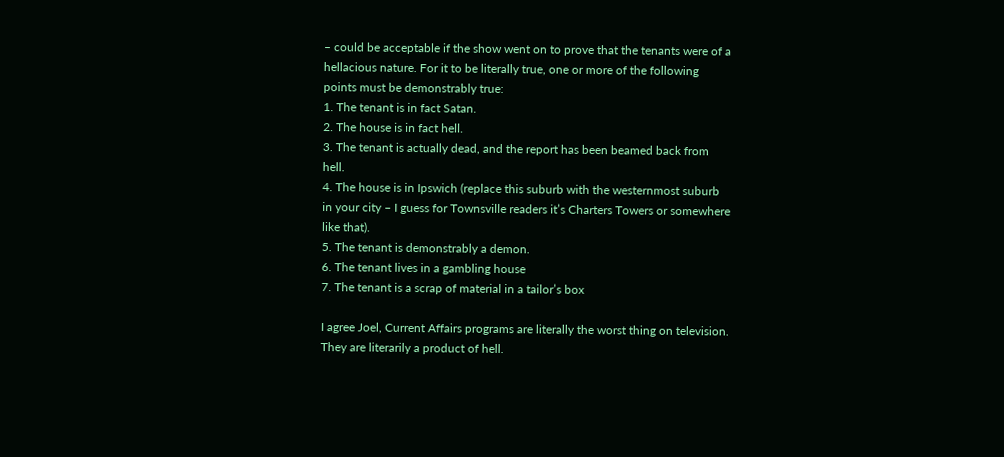– could be acceptable if the show went on to prove that the tenants were of a hellacious nature. For it to be literally true, one or more of the following points must be demonstrably true:
1. The tenant is in fact Satan.
2. The house is in fact hell.
3. The tenant is actually dead, and the report has been beamed back from hell.
4. The house is in Ipswich (replace this suburb with the westernmost suburb in your city – I guess for Townsville readers it’s Charters Towers or somewhere like that).
5. The tenant is demonstrably a demon.
6. The tenant lives in a gambling house
7. The tenant is a scrap of material in a tailor’s box

I agree Joel, Current Affairs programs are literally the worst thing on television. They are literarily a product of hell.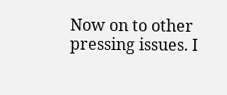Now on to other pressing issues. I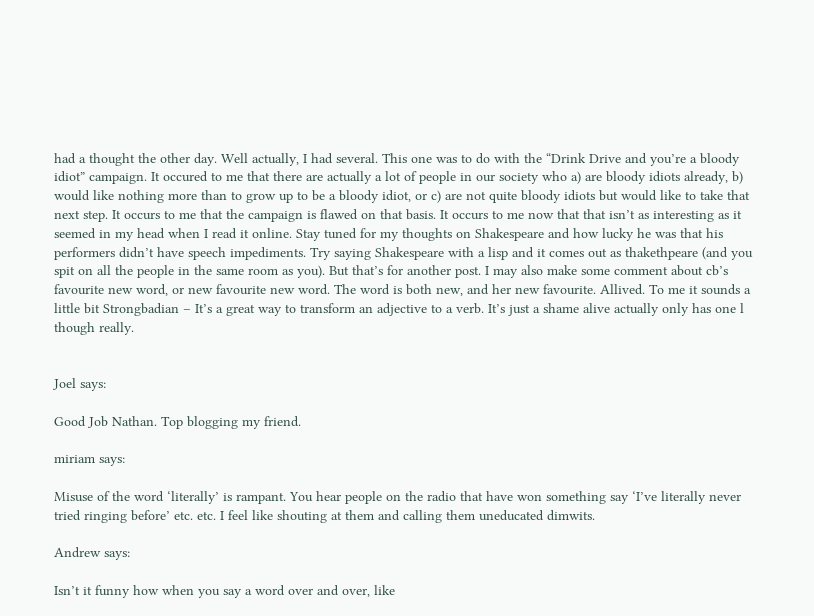had a thought the other day. Well actually, I had several. This one was to do with the “Drink Drive and you’re a bloody idiot” campaign. It occured to me that there are actually a lot of people in our society who a) are bloody idiots already, b) would like nothing more than to grow up to be a bloody idiot, or c) are not quite bloody idiots but would like to take that next step. It occurs to me that the campaign is flawed on that basis. It occurs to me now that that isn’t as interesting as it seemed in my head when I read it online. Stay tuned for my thoughts on Shakespeare and how lucky he was that his performers didn’t have speech impediments. Try saying Shakespeare with a lisp and it comes out as thakethpeare (and you spit on all the people in the same room as you). But that’s for another post. I may also make some comment about cb’s favourite new word, or new favourite new word. The word is both new, and her new favourite. Allived. To me it sounds a little bit Strongbadian – It’s a great way to transform an adjective to a verb. It’s just a shame alive actually only has one l though really.


Joel says:

Good Job Nathan. Top blogging my friend.

miriam says:

Misuse of the word ‘literally’ is rampant. You hear people on the radio that have won something say ‘I’ve literally never tried ringing before’ etc. etc. I feel like shouting at them and calling them uneducated dimwits.

Andrew says:

Isn’t it funny how when you say a word over and over, like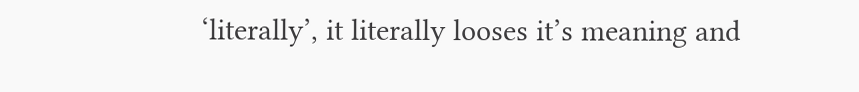‘literally’, it literally looses it’s meaning and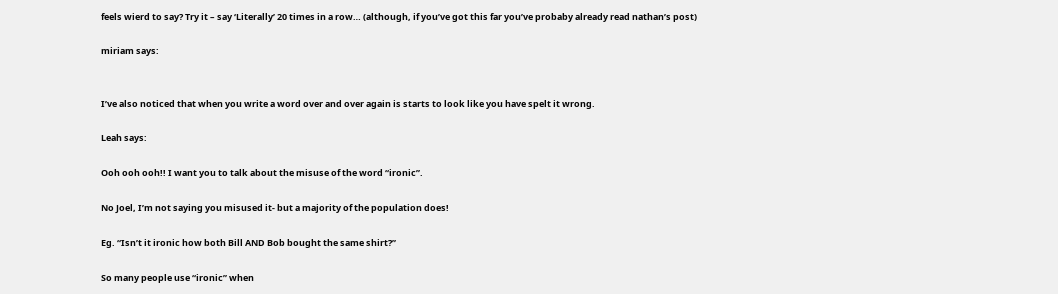feels wierd to say? Try it – say ‘Literally’ 20 times in a row… (although, if you’ve got this far you’ve probaby already read nathan’s post)

miriam says:


I’ve also noticed that when you write a word over and over again is starts to look like you have spelt it wrong.

Leah says:

Ooh ooh ooh!! I want you to talk about the misuse of the word “ironic”.

No Joel, I’m not saying you misused it- but a majority of the population does!

Eg. “Isn’t it ironic how both Bill AND Bob bought the same shirt?”

So many people use “ironic” when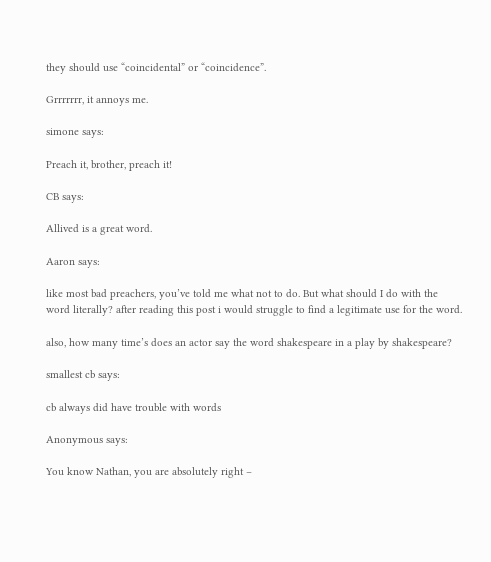they should use “coincidental” or “coincidence”.

Grrrrrrr, it annoys me.

simone says:

Preach it, brother, preach it!

CB says:

Allived is a great word.

Aaron says:

like most bad preachers, you’ve told me what not to do. But what should I do with the word literally? after reading this post i would struggle to find a legitimate use for the word.

also, how many time’s does an actor say the word shakespeare in a play by shakespeare?

smallest cb says:

cb always did have trouble with words

Anonymous says:

You know Nathan, you are absolutely right –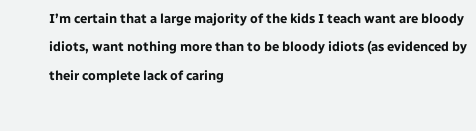I’m certain that a large majority of the kids I teach want are bloody idiots, want nothing more than to be bloody idiots (as evidenced by their complete lack of caring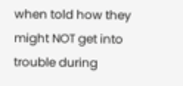when told how they might NOT get into trouble during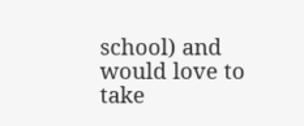school) and would love to take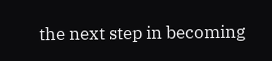the next step in becoming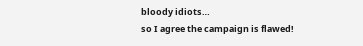bloody idiots…
so I agree the campaign is flawed!